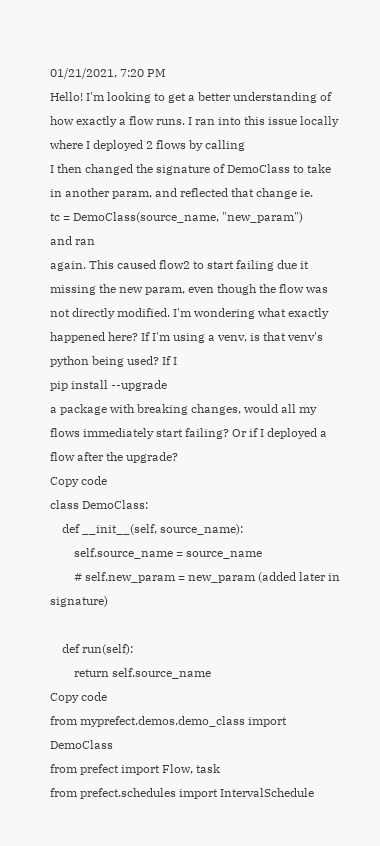01/21/2021, 7:20 PM
Hello! I'm looking to get a better understanding of how exactly a flow runs. I ran into this issue locally where I deployed 2 flows by calling
I then changed the signature of DemoClass to take in another param, and reflected that change ie.
tc = DemoClass(source_name, "new_param")
and ran
again. This caused flow2 to start failing due it missing the new param, even though the flow was not directly modified. I'm wondering what exactly happened here? If I'm using a venv, is that venv's python being used? If I
pip install --upgrade
a package with breaking changes, would all my flows immediately start failing? Or if I deployed a flow after the upgrade?
Copy code
class DemoClass:
    def __init__(self, source_name):
        self.source_name = source_name
        # self.new_param = new_param (added later in signature)

    def run(self):
        return self.source_name
Copy code
from myprefect.demos.demo_class import DemoClass
from prefect import Flow, task
from prefect.schedules import IntervalSchedule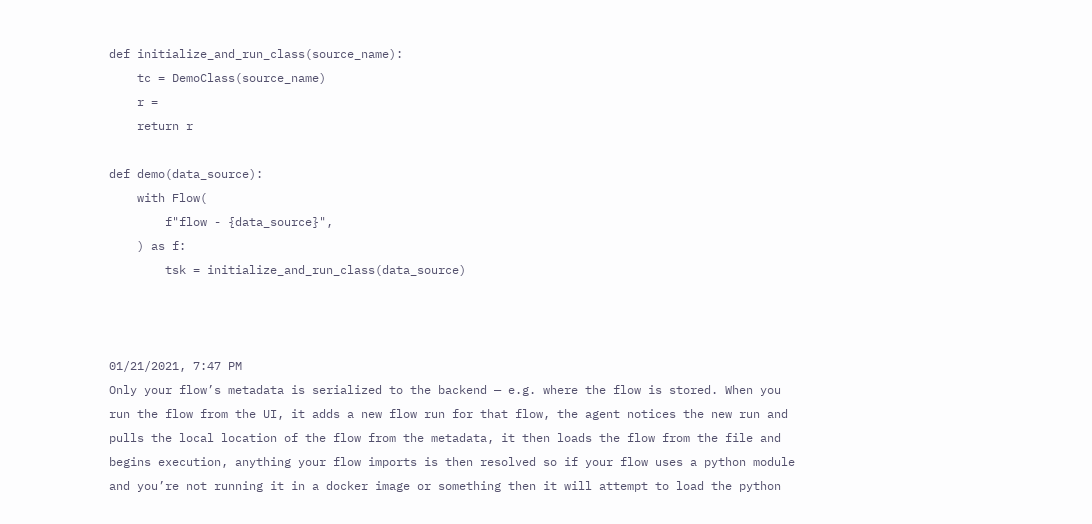def initialize_and_run_class(source_name):
    tc = DemoClass(source_name)
    r =
    return r

def demo(data_source):
    with Flow(
        f"flow - {data_source}",
    ) as f:
        tsk = initialize_and_run_class(data_source)



01/21/2021, 7:47 PM
Only your flow’s metadata is serialized to the backend — e.g. where the flow is stored. When you run the flow from the UI, it adds a new flow run for that flow, the agent notices the new run and pulls the local location of the flow from the metadata, it then loads the flow from the file and begins execution, anything your flow imports is then resolved so if your flow uses a python module and you’re not running it in a docker image or something then it will attempt to load the python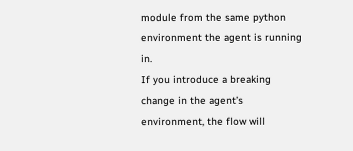module from the same python environment the agent is running in.
If you introduce a breaking change in the agent’s environment, the flow will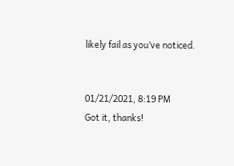likely fail as you’ve noticed.


01/21/2021, 8:19 PM
Got it, thanks!